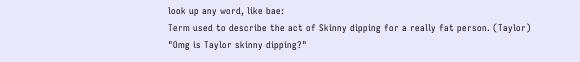look up any word, like bae:
Term used to describe the act of Skinny dipping for a really fat person. (Taylor)
"Omg is Taylor skinny dipping?"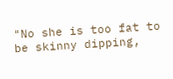"No she is too fat to be skinny dipping,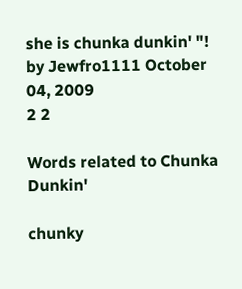she is chunka dunkin' "!
by Jewfro1111 October 04, 2009
2 2

Words related to Chunka Dunkin'

chunky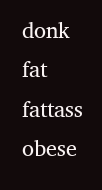donk fat fattass obese